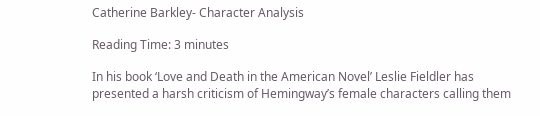Catherine Barkley- Character Analysis

Reading Time: 3 minutes

In his book ‘Love and Death in the American Novel’ Leslie Fieldler has presented a harsh criticism of Hemingway’s female characters calling them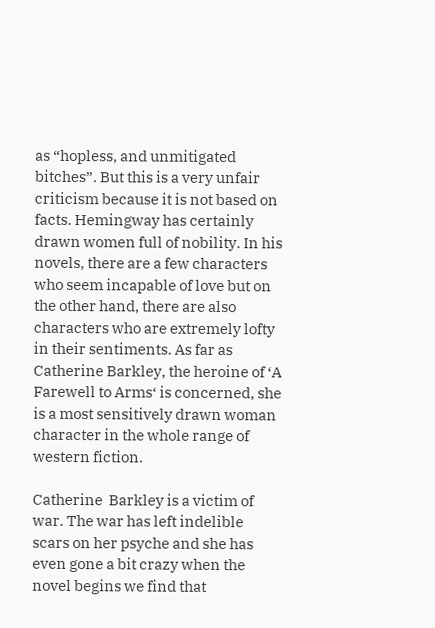as “hopless, and unmitigated bitches”. But this is a very unfair criticism because it is not based on facts. Hemingway has certainly drawn women full of nobility. In his novels, there are a few characters who seem incapable of love but on the other hand, there are also characters who are extremely lofty in their sentiments. As far as Catherine Barkley, the heroine of ‘A Farewell to Arms‘ is concerned, she is a most sensitively drawn woman character in the whole range of western fiction.

Catherine  Barkley is a victim of war. The war has left indelible scars on her psyche and she has even gone a bit crazy when the novel begins we find that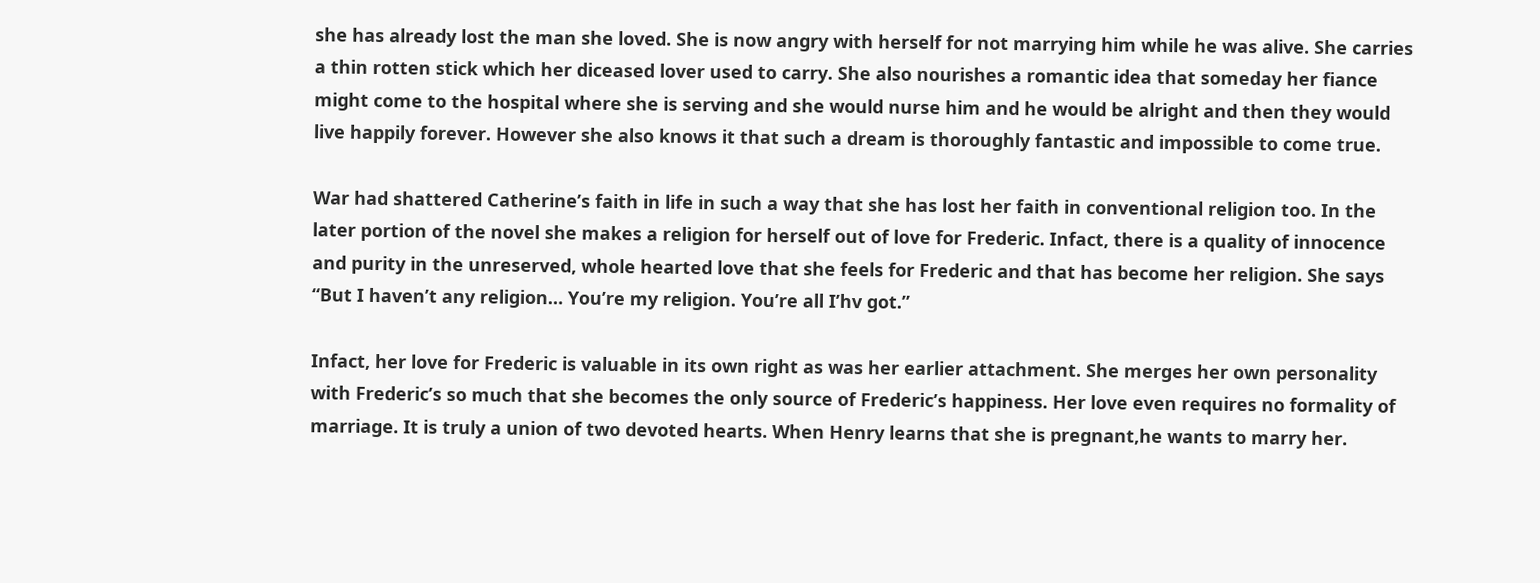she has already lost the man she loved. She is now angry with herself for not marrying him while he was alive. She carries a thin rotten stick which her diceased lover used to carry. She also nourishes a romantic idea that someday her fiance might come to the hospital where she is serving and she would nurse him and he would be alright and then they would live happily forever. However she also knows it that such a dream is thoroughly fantastic and impossible to come true.

War had shattered Catherine’s faith in life in such a way that she has lost her faith in conventional religion too. In the later portion of the novel she makes a religion for herself out of love for Frederic. Infact, there is a quality of innocence and purity in the unreserved, whole hearted love that she feels for Frederic and that has become her religion. She says
“But I haven’t any religion… You’re my religion. You’re all I’hv got.”

Infact, her love for Frederic is valuable in its own right as was her earlier attachment. She merges her own personality with Frederic’s so much that she becomes the only source of Frederic’s happiness. Her love even requires no formality of marriage. It is truly a union of two devoted hearts. When Henry learns that she is pregnant,he wants to marry her.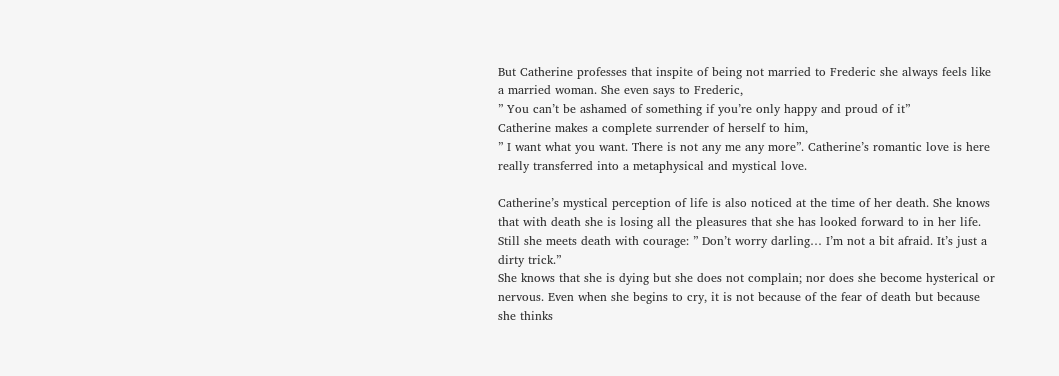But Catherine professes that inspite of being not married to Frederic she always feels like a married woman. She even says to Frederic,
” You can’t be ashamed of something if you’re only happy and proud of it”
Catherine makes a complete surrender of herself to him,
” I want what you want. There is not any me any more”. Catherine’s romantic love is here really transferred into a metaphysical and mystical love.

Catherine’s mystical perception of life is also noticed at the time of her death. She knows that with death she is losing all the pleasures that she has looked forward to in her life. Still she meets death with courage: ” Don’t worry darling… I’m not a bit afraid. It’s just a dirty trick.”
She knows that she is dying but she does not complain; nor does she become hysterical or nervous. Even when she begins to cry, it is not because of the fear of death but because she thinks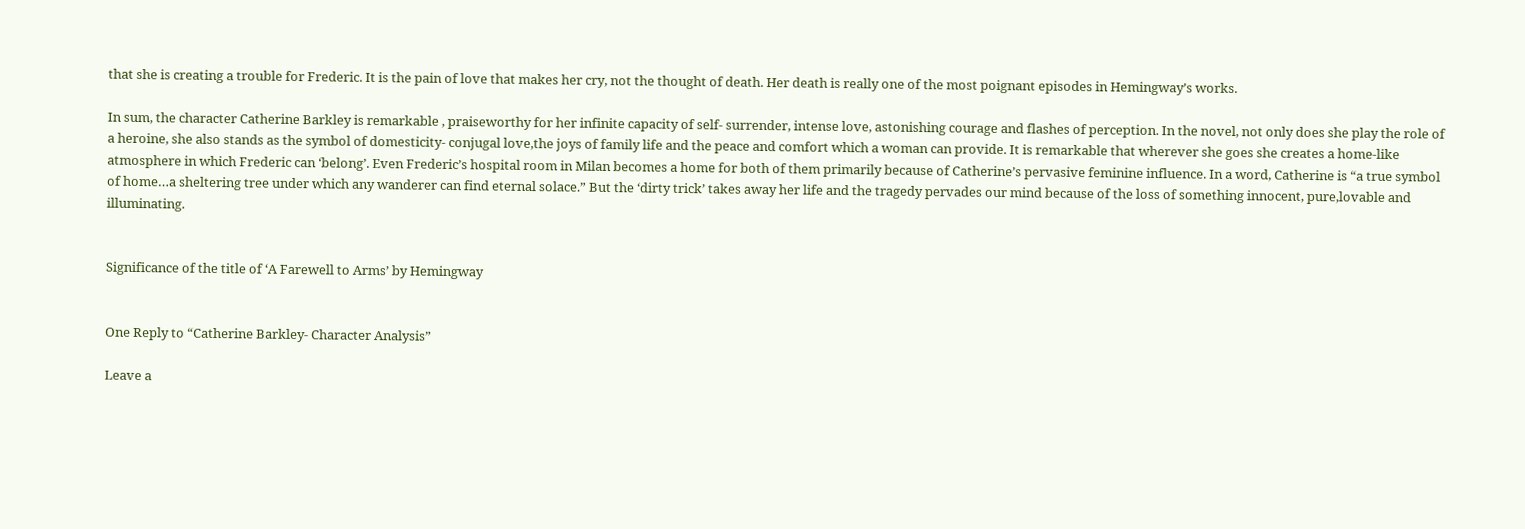that she is creating a trouble for Frederic. It is the pain of love that makes her cry, not the thought of death. Her death is really one of the most poignant episodes in Hemingway’s works.

In sum, the character Catherine Barkley is remarkable , praiseworthy for her infinite capacity of self- surrender, intense love, astonishing courage and flashes of perception. In the novel, not only does she play the role of a heroine, she also stands as the symbol of domesticity- conjugal love,the joys of family life and the peace and comfort which a woman can provide. It is remarkable that wherever she goes she creates a home-like atmosphere in which Frederic can ‘belong’. Even Frederic’s hospital room in Milan becomes a home for both of them primarily because of Catherine’s pervasive feminine influence. In a word, Catherine is “a true symbol of home…a sheltering tree under which any wanderer can find eternal solace.” But the ‘dirty trick’ takes away her life and the tragedy pervades our mind because of the loss of something innocent, pure,lovable and illuminating.


Significance of the title of ‘A Farewell to Arms’ by Hemingway


One Reply to “Catherine Barkley- Character Analysis”

Leave a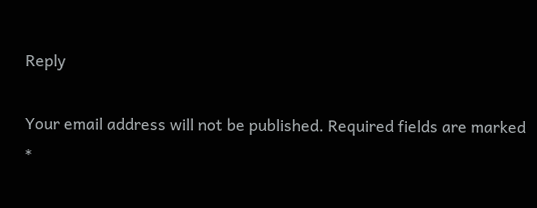Reply

Your email address will not be published. Required fields are marked *